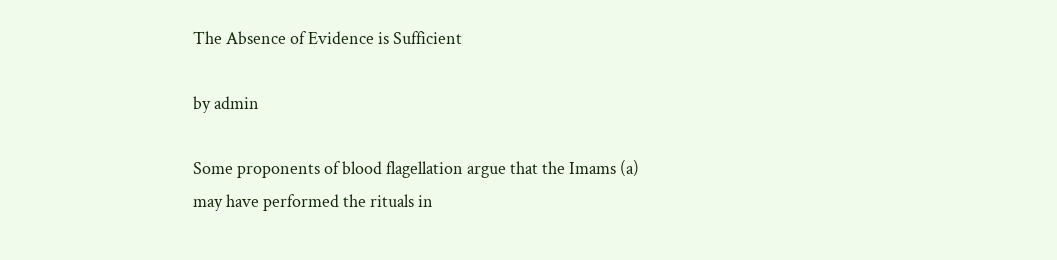The Absence of Evidence is Sufficient

by admin

Some proponents of blood flagellation argue that the Imams (a) may have performed the rituals in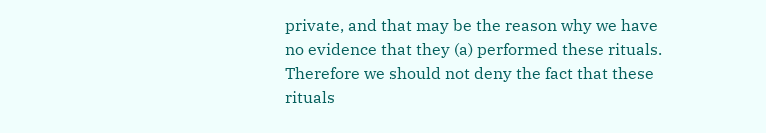private, and that may be the reason why we have no evidence that they (a) performed these rituals. Therefore we should not deny the fact that these rituals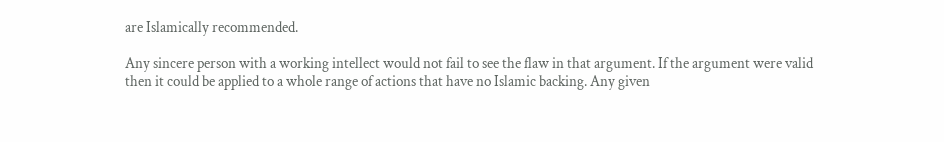are Islamically recommended.

Any sincere person with a working intellect would not fail to see the flaw in that argument. If the argument were valid then it could be applied to a whole range of actions that have no Islamic backing. Any given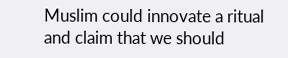Muslim could innovate a ritual and claim that we should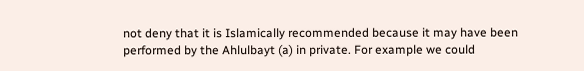not deny that it is Islamically recommended because it may have been performed by the Ahlulbayt (a) in private. For example we could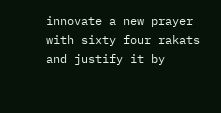innovate a new prayer with sixty four rakats and justify it by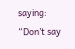saying: “Don’t say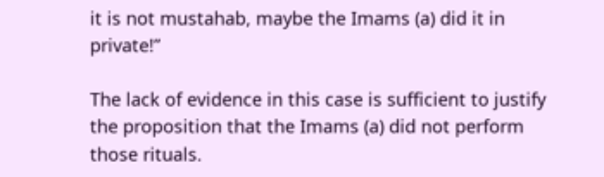it is not mustahab, maybe the Imams (a) did it in private!”

The lack of evidence in this case is sufficient to justify the proposition that the Imams (a) did not perform those rituals.